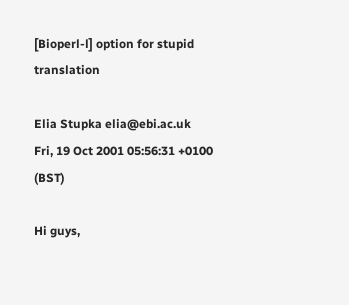[Bioperl-l] option for stupid translation

Elia Stupka elia@ebi.ac.uk
Fri, 19 Oct 2001 05:56:31 +0100 (BST)

Hi guys,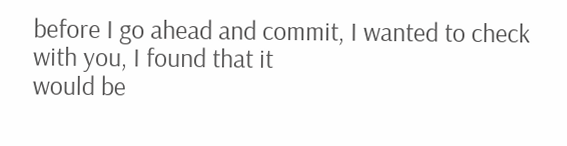before I go ahead and commit, I wanted to check with you, I found that it
would be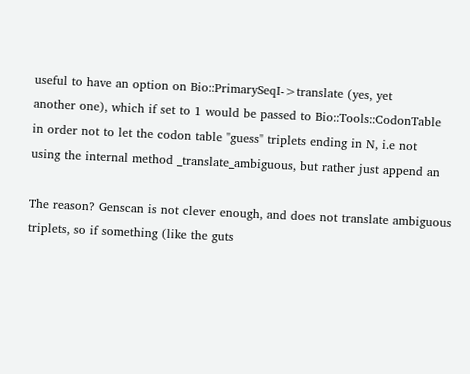useful to have an option on Bio::PrimarySeqI->translate (yes, yet
another one), which if set to 1 would be passed to Bio::Tools::CodonTable
in order not to let the codon table "guess" triplets ending in N, i.e not
using the internal method _translate_ambiguous, but rather just append an

The reason? Genscan is not clever enough, and does not translate ambiguous
triplets, so if something (like the guts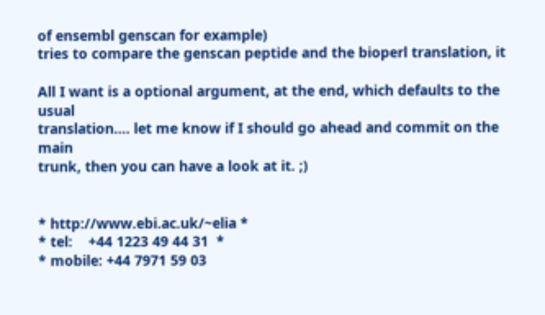of ensembl genscan for example)
tries to compare the genscan peptide and the bioperl translation, it

All I want is a optional argument, at the end, which defaults to the usual
translation.... let me know if I should go ahead and commit on the main
trunk, then you can have a look at it. ;)


* http://www.ebi.ac.uk/~elia *
* tel:    +44 1223 49 44 31  *
* mobile: +44 7971 59 03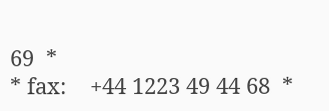69  *
* fax:    +44 1223 49 44 68  *